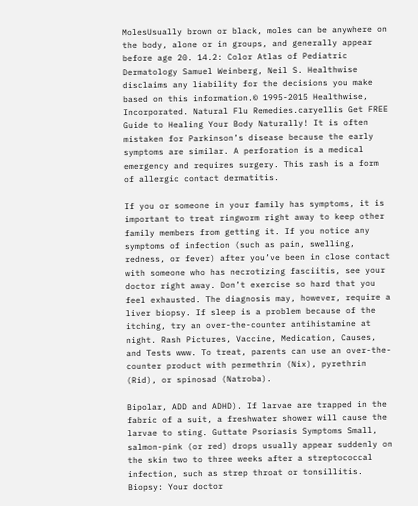MolesUsually brown or black, moles can be anywhere on the body, alone or in groups, and generally appear before age 20. 14.2: Color Atlas of Pediatric Dermatology Samuel Weinberg, Neil S. Healthwise disclaims any liability for the decisions you make based on this information.© 1995-2015 Healthwise, Incorporated. Natural Flu Remedies.caryellis Get FREE Guide to Healing Your Body Naturally! It is often mistaken for Parkinson’s disease because the early symptoms are similar. A perforation is a medical emergency and requires surgery. This rash is a form of allergic contact dermatitis.

If you or someone in your family has symptoms, it is important to treat ringworm right away to keep other family members from getting it. If you notice any symptoms of infection (such as pain, swelling, redness, or fever) after you’ve been in close contact with someone who has necrotizing fasciitis, see your doctor right away. Don’t exercise so hard that you feel exhausted. The diagnosis may, however, require a liver biopsy. If sleep is a problem because of the itching, try an over-the-counter antihistamine at night. Rash Pictures, Vaccine, Medication, Causes, and Tests www. To treat, parents can use an over-the-counter product with permethrin (Nix), pyrethrin (Rid), or spinosad (Natroba).

Bipolar, ADD and ADHD). If larvae are trapped in the fabric of a suit, a freshwater shower will cause the larvae to sting. Guttate Psoriasis Symptoms Small, salmon-pink (or red) drops usually appear suddenly on the skin two to three weeks after a streptococcal infection, such as strep throat or tonsillitis. Biopsy: Your doctor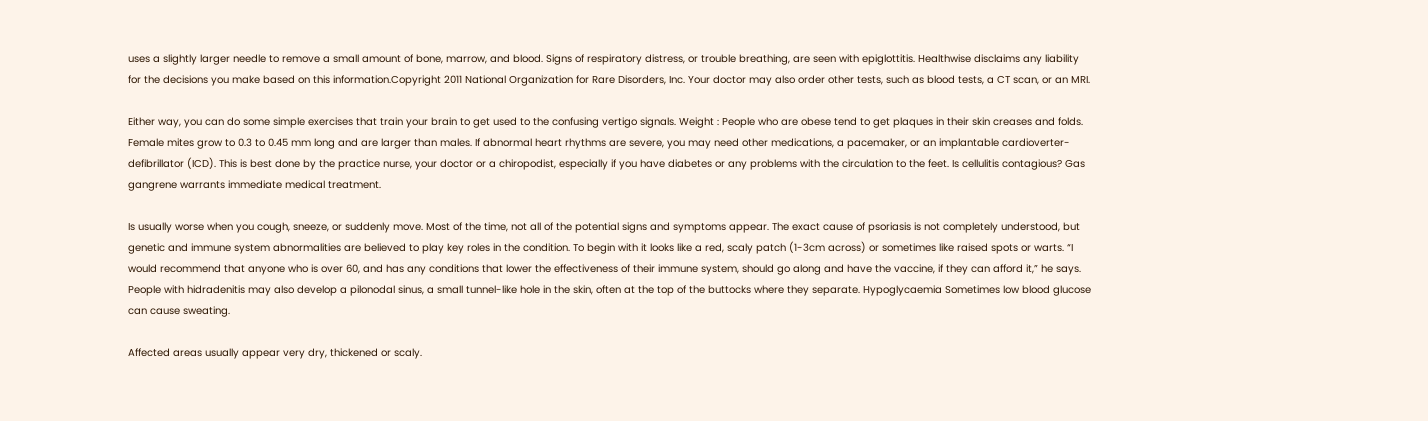uses a slightly larger needle to remove a small amount of bone, marrow, and blood. Signs of respiratory distress, or trouble breathing, are seen with epiglottitis. Healthwise disclaims any liability for the decisions you make based on this information.Copyright 2011 National Organization for Rare Disorders, Inc. Your doctor may also order other tests, such as blood tests, a CT scan, or an MRI.

Either way, you can do some simple exercises that train your brain to get used to the confusing vertigo signals. Weight : People who are obese tend to get plaques in their skin creases and folds. Female mites grow to 0.3 to 0.45 mm long and are larger than males. If abnormal heart rhythms are severe, you may need other medications, a pacemaker, or an implantable cardioverter-defibrillator (ICD). This is best done by the practice nurse, your doctor or a chiropodist, especially if you have diabetes or any problems with the circulation to the feet. Is cellulitis contagious? Gas gangrene warrants immediate medical treatment.

Is usually worse when you cough, sneeze, or suddenly move. Most of the time, not all of the potential signs and symptoms appear. The exact cause of psoriasis is not completely understood, but genetic and immune system abnormalities are believed to play key roles in the condition. To begin with it looks like a red, scaly patch (1-3cm across) or sometimes like raised spots or warts. “I would recommend that anyone who is over 60, and has any conditions that lower the effectiveness of their immune system, should go along and have the vaccine, if they can afford it,” he says. People with hidradenitis may also develop a pilonodal sinus, a small tunnel-like hole in the skin, often at the top of the buttocks where they separate. Hypoglycaemia Sometimes low blood glucose can cause sweating.

Affected areas usually appear very dry, thickened or scaly.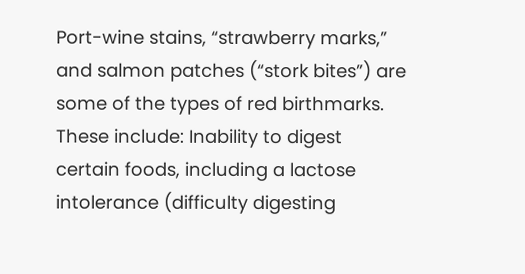Port-wine stains, “strawberry marks,” and salmon patches (“stork bites”) are some of the types of red birthmarks. These include: Inability to digest certain foods, including a lactose intolerance (difficulty digesting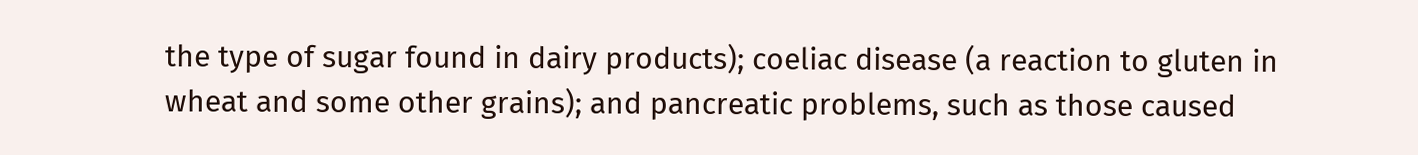the type of sugar found in dairy products); coeliac disease (a reaction to gluten in wheat and some other grains); and pancreatic problems, such as those caused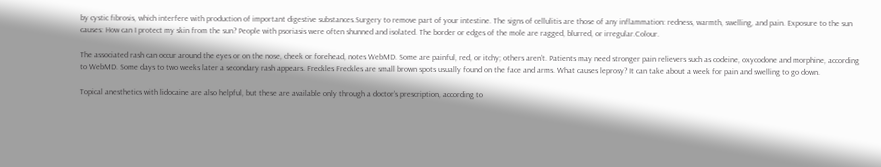by cystic fibrosis, which interfere with production of important digestive substances.Surgery to remove part of your intestine. The signs of cellulitis are those of any inflammation: redness, warmth, swelling, and pain. Exposure to the sun causes: How can I protect my skin from the sun? People with psoriasis were often shunned and isolated. The border or edges of the mole are ragged, blurred, or irregular.Colour.

The associated rash can occur around the eyes or on the nose, cheek or forehead, notes WebMD. Some are painful, red, or itchy; others aren’t. Patients may need stronger pain relievers such as codeine, oxycodone and morphine, according to WebMD. Some days to two weeks later a secondary rash appears. Freckles Freckles are small brown spots usually found on the face and arms. What causes leprosy? It can take about a week for pain and swelling to go down.

Topical anesthetics with lidocaine are also helpful, but these are available only through a doctor’s prescription, according to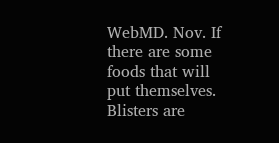WebMD. Nov. If there are some foods that will put themselves. Blisters are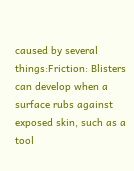caused by several things:Friction: Blisters can develop when a surface rubs against exposed skin, such as a tool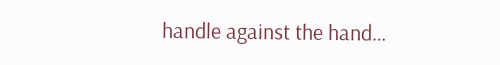handle against the hand…